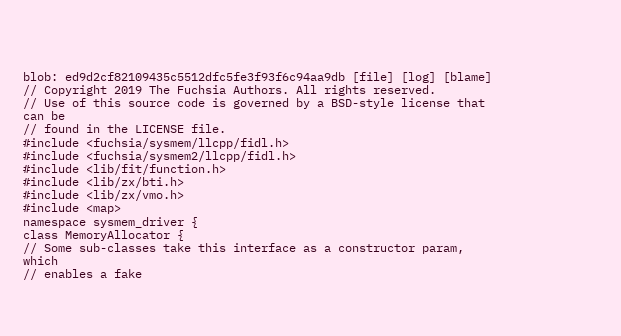blob: ed9d2cf82109435c5512dfc5fe3f93f6c94aa9db [file] [log] [blame]
// Copyright 2019 The Fuchsia Authors. All rights reserved.
// Use of this source code is governed by a BSD-style license that can be
// found in the LICENSE file.
#include <fuchsia/sysmem/llcpp/fidl.h>
#include <fuchsia/sysmem2/llcpp/fidl.h>
#include <lib/fit/function.h>
#include <lib/zx/bti.h>
#include <lib/zx/vmo.h>
#include <map>
namespace sysmem_driver {
class MemoryAllocator {
// Some sub-classes take this interface as a constructor param, which
// enables a fake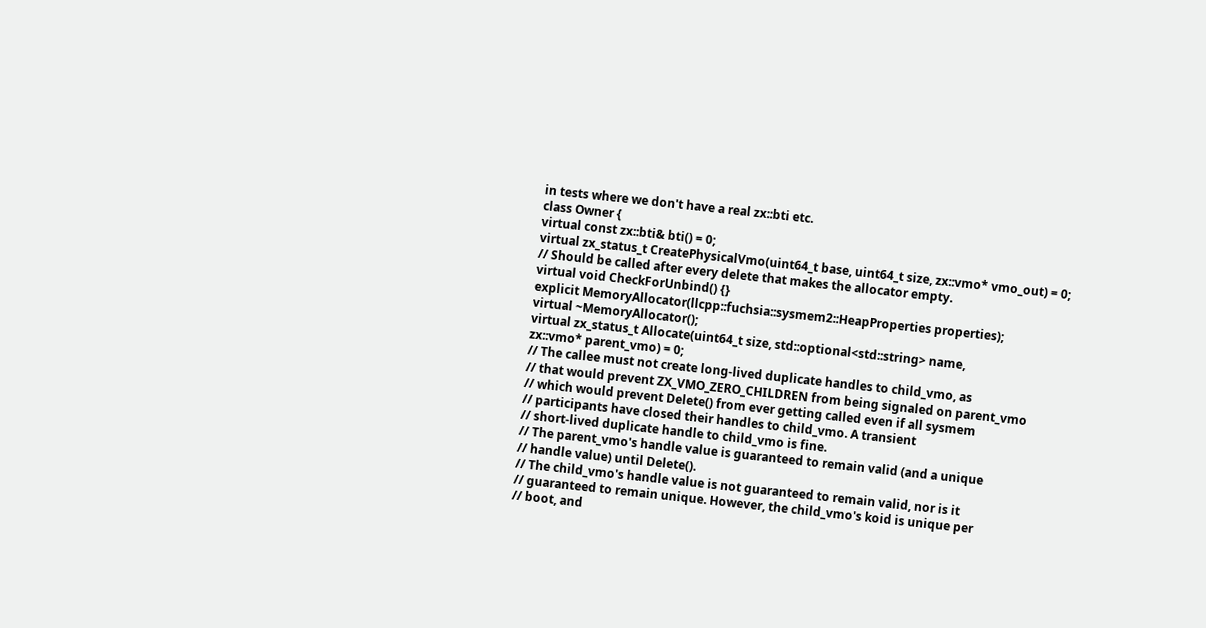in tests where we don't have a real zx::bti etc.
class Owner {
virtual const zx::bti& bti() = 0;
virtual zx_status_t CreatePhysicalVmo(uint64_t base, uint64_t size, zx::vmo* vmo_out) = 0;
// Should be called after every delete that makes the allocator empty.
virtual void CheckForUnbind() {}
explicit MemoryAllocator(llcpp::fuchsia::sysmem2::HeapProperties properties);
virtual ~MemoryAllocator();
virtual zx_status_t Allocate(uint64_t size, std::optional<std::string> name,
zx::vmo* parent_vmo) = 0;
// The callee must not create long-lived duplicate handles to child_vmo, as
// that would prevent ZX_VMO_ZERO_CHILDREN from being signaled on parent_vmo
// which would prevent Delete() from ever getting called even if all sysmem
// participants have closed their handles to child_vmo. A transient
// short-lived duplicate handle to child_vmo is fine.
// The parent_vmo's handle value is guaranteed to remain valid (and a unique
// handle value) until Delete().
// The child_vmo's handle value is not guaranteed to remain valid, nor is it
// guaranteed to remain unique. However, the child_vmo's koid is unique per
// boot, and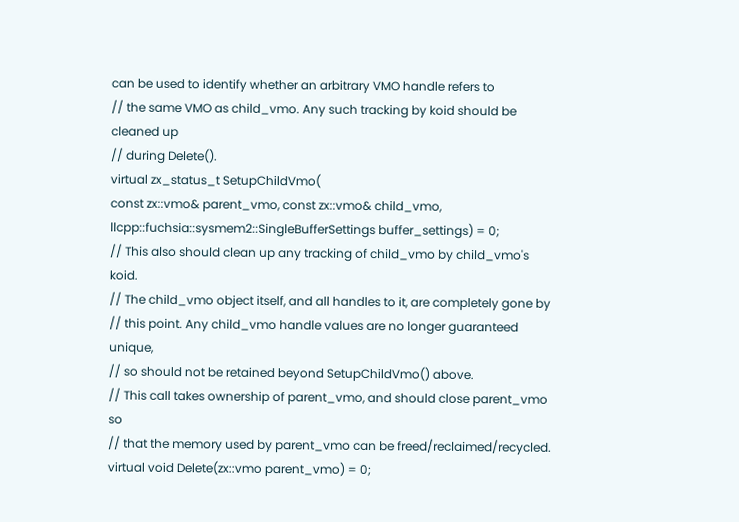can be used to identify whether an arbitrary VMO handle refers to
// the same VMO as child_vmo. Any such tracking by koid should be cleaned up
// during Delete().
virtual zx_status_t SetupChildVmo(
const zx::vmo& parent_vmo, const zx::vmo& child_vmo,
llcpp::fuchsia::sysmem2::SingleBufferSettings buffer_settings) = 0;
// This also should clean up any tracking of child_vmo by child_vmo's koid.
// The child_vmo object itself, and all handles to it, are completely gone by
// this point. Any child_vmo handle values are no longer guaranteed unique,
// so should not be retained beyond SetupChildVmo() above.
// This call takes ownership of parent_vmo, and should close parent_vmo so
// that the memory used by parent_vmo can be freed/reclaimed/recycled.
virtual void Delete(zx::vmo parent_vmo) = 0;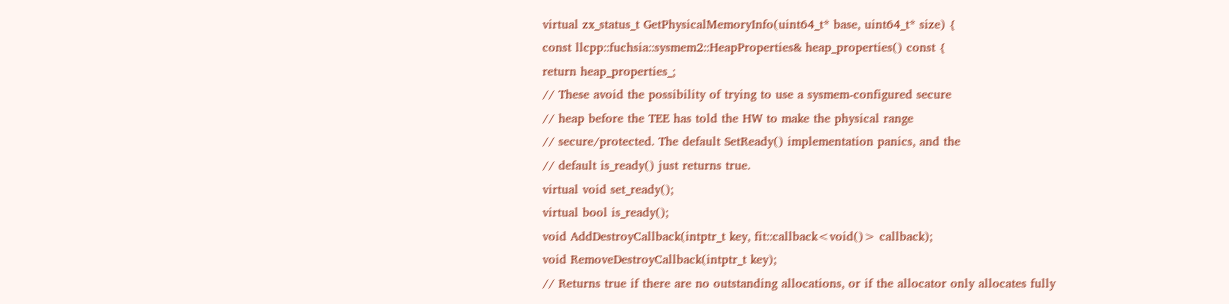virtual zx_status_t GetPhysicalMemoryInfo(uint64_t* base, uint64_t* size) {
const llcpp::fuchsia::sysmem2::HeapProperties& heap_properties() const {
return heap_properties_;
// These avoid the possibility of trying to use a sysmem-configured secure
// heap before the TEE has told the HW to make the physical range
// secure/protected. The default SetReady() implementation panics, and the
// default is_ready() just returns true.
virtual void set_ready();
virtual bool is_ready();
void AddDestroyCallback(intptr_t key, fit::callback<void()> callback);
void RemoveDestroyCallback(intptr_t key);
// Returns true if there are no outstanding allocations, or if the allocator only allocates fully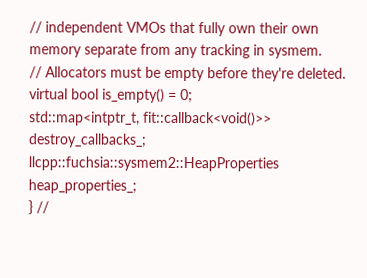// independent VMOs that fully own their own memory separate from any tracking in sysmem.
// Allocators must be empty before they're deleted.
virtual bool is_empty() = 0;
std::map<intptr_t, fit::callback<void()>> destroy_callbacks_;
llcpp::fuchsia::sysmem2::HeapProperties heap_properties_;
} //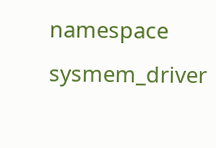namespace sysmem_driver